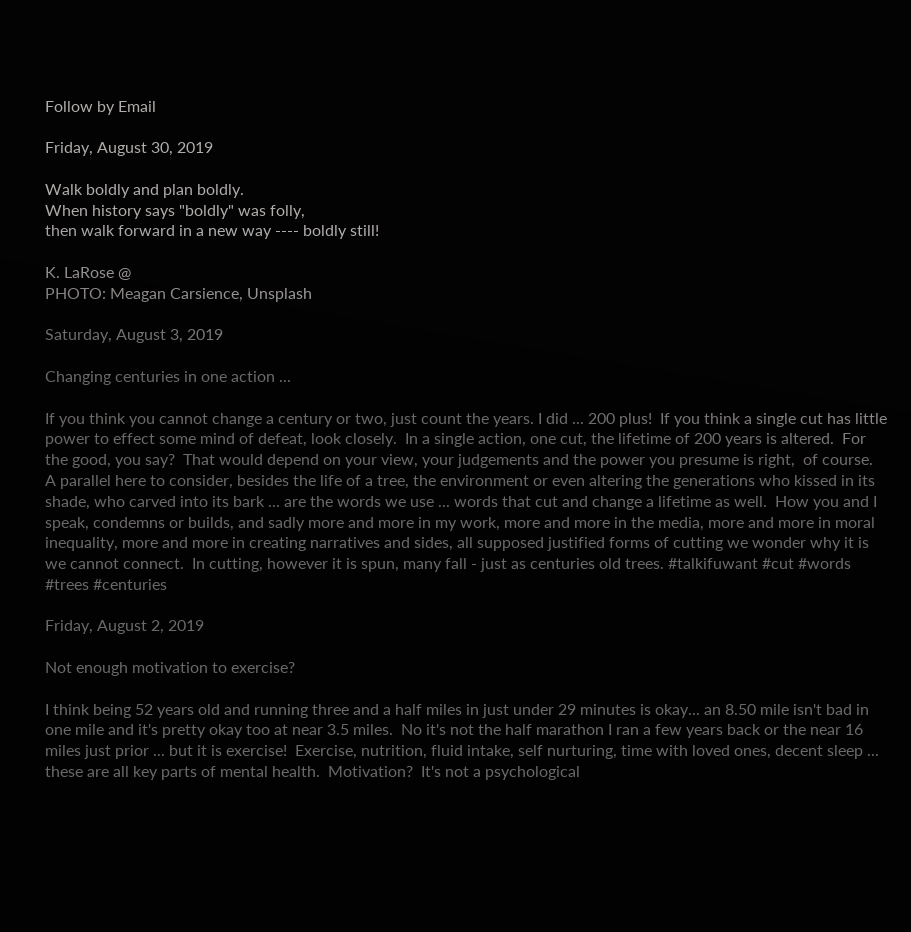Follow by Email

Friday, August 30, 2019

Walk boldly and plan boldly.
When history says "boldly" was folly,
then walk forward in a new way ---- boldly still!

K. LaRose @
PHOTO: Meagan Carsience, Unsplash

Saturday, August 3, 2019

Changing centuries in one action ...

If you think you cannot change a century or two, just count the years. I did ... 200 plus!  If you think a single cut has little power to effect some mind of defeat, look closely.  In a single action, one cut, the lifetime of 200 years is altered.  For the good, you say?  That would depend on your view, your judgements and the power you presume is right,  of course.  A parallel here to consider, besides the life of a tree, the environment or even altering the generations who kissed in its shade, who carved into its bark ... are the words we use ... words that cut and change a lifetime as well.  How you and I speak, condemns or builds, and sadly more and more in my work, more and more in the media, more and more in moral inequality, more and more in creating narratives and sides, all supposed justified forms of cutting we wonder why it is we cannot connect.  In cutting, however it is spun, many fall - just as centuries old trees. #talkifuwant #cut #words #trees #centuries

Friday, August 2, 2019

Not enough motivation to exercise?

I think being 52 years old and running three and a half miles in just under 29 minutes is okay... an 8.50 mile isn't bad in one mile and it's pretty okay too at near 3.5 miles.  No it's not the half marathon I ran a few years back or the near 16 miles just prior ... but it is exercise!  Exercise, nutrition, fluid intake, self nurturing, time with loved ones, decent sleep ... these are all key parts of mental health.  Motivation?  It's not a psychological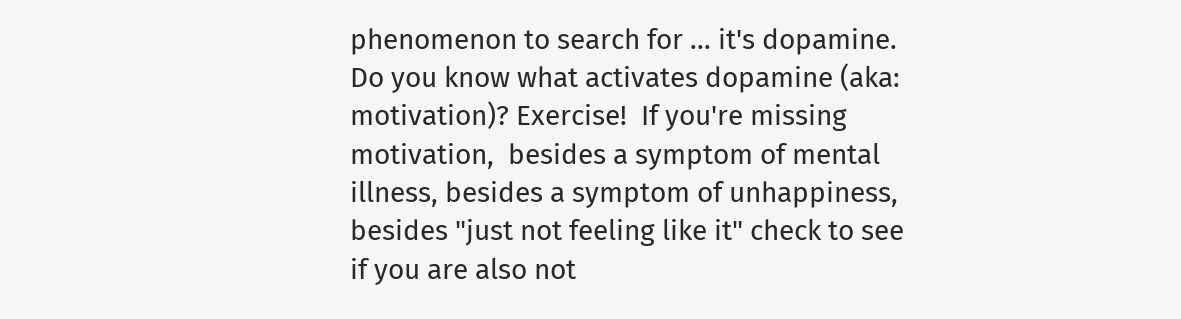phenomenon to search for ... it's dopamine.  Do you know what activates dopamine (aka: motivation)? Exercise!  If you're missing motivation,  besides a symptom of mental illness, besides a symptom of unhappiness, besides "just not feeling like it" check to see if you are also not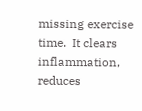missing exercise time.  It clears inflammation, reduces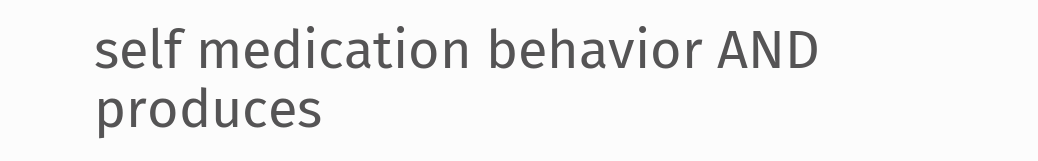self medication behavior AND produces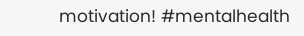motivation! #mentalhealth